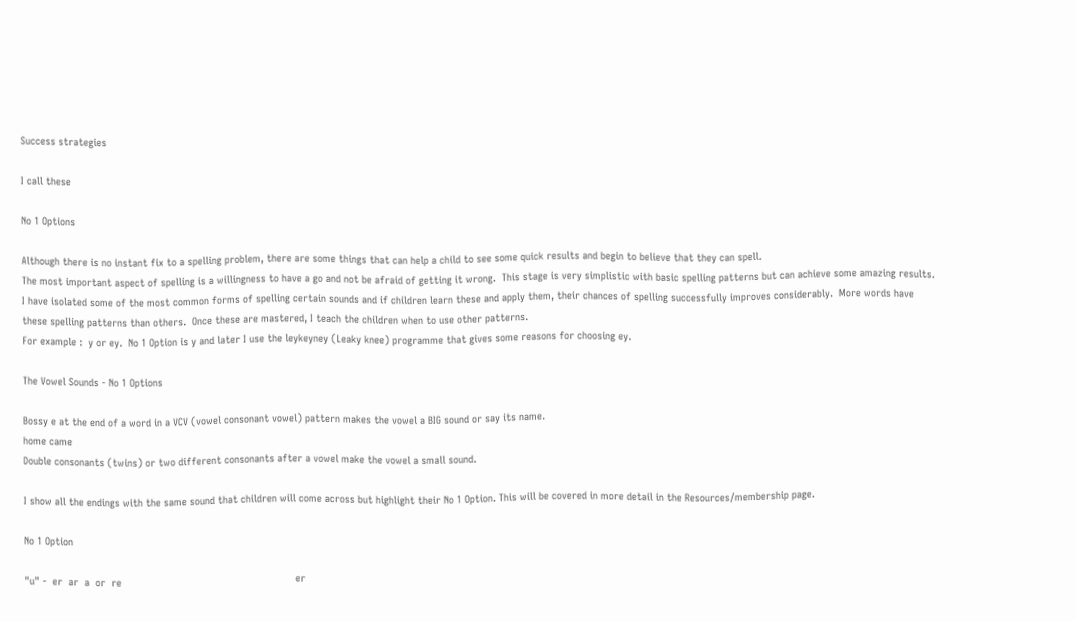Success strategies

I call these

No 1 Options

Although there is no instant fix to a spelling problem, there are some things that can help a child to see some quick results and begin to believe that they can spell.
The most important aspect of spelling is a willingness to have a go and not be afraid of getting it wrong.  This stage is very simplistic with basic spelling patterns but can achieve some amazing results.
I have isolated some of the most common forms of spelling certain sounds and if children learn these and apply them, their chances of spelling successfully improves considerably.  More words have these spelling patterns than others.  Once these are mastered, I teach the children when to use other patterns.
For example :  y or ey.  No 1 Option is y and later I use the leykeyney (Leaky knee) programme that gives some reasons for choosing ey.

The Vowel Sounds - No 1 Options

Bossy e at the end of a word in a VCV (vowel consonant vowel) pattern makes the vowel a BIG sound or say its name.
home came
Double consonants (twins) or two different consonants after a vowel make the vowel a small sound.

I show all the endings with the same sound that children will come across but highlight their No 1 Option. This will be covered in more detail in the Resources/membership page.

No 1 Option

"u" -  er  ar  a  or  re                                                          er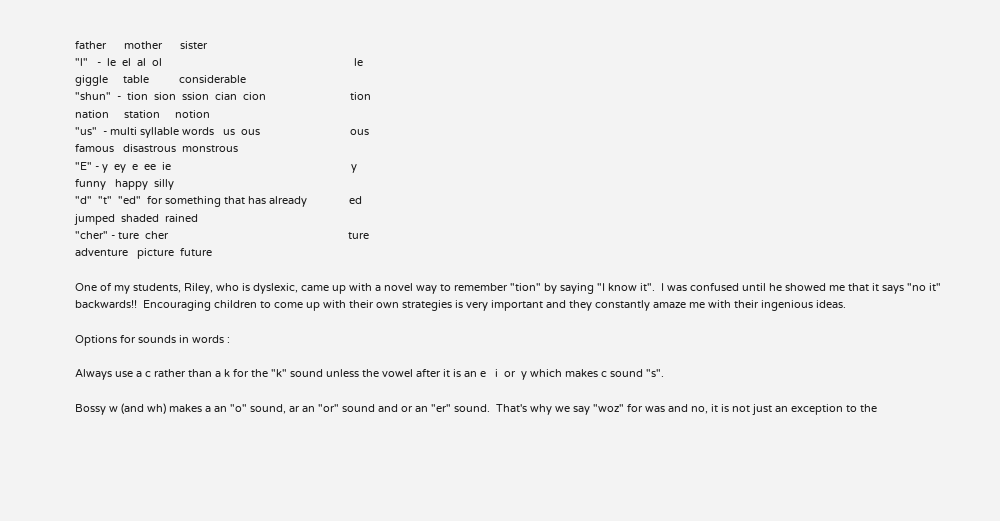father      mother      sister
"l"   -  le  el  al  ol                                                                le
giggle     table          considerable
"shun"  -  tion  sion  ssion  cian  cion                            tion
nation     station     notion
"us"  - multi syllable words   us  ous                              ous
famous   disastrous  monstrous
"E" - y  ey  e  ee  ie                                                            y
funny   happy  silly
"d"  "t"  "ed"  for something that has already              ed
jumped  shaded  rained
"cher" - ture  cher                                                            ture
adventure   picture  future

One of my students, Riley, who is dyslexic, came up with a novel way to remember "tion" by saying "I know it".  I was confused until he showed me that it says "no it" backwards!!  Encouraging children to come up with their own strategies is very important and they constantly amaze me with their ingenious ideas.

Options for sounds in words :

Always use a c rather than a k for the "k" sound unless the vowel after it is an e   i  or  y which makes c sound "s".

Bossy w (and wh) makes a an "o" sound, ar an "or" sound and or an "er" sound.  That's why we say "woz" for was and no, it is not just an exception to the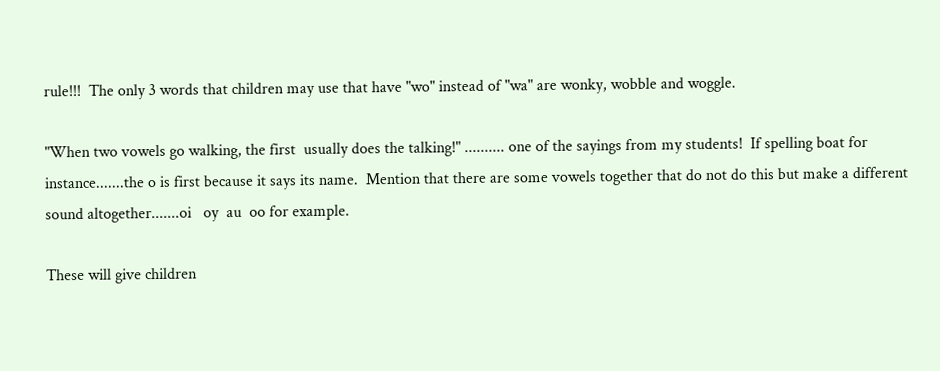rule!!!  The only 3 words that children may use that have "wo" instead of "wa" are wonky, wobble and woggle.

"When two vowels go walking, the first  usually does the talking!" .......... one of the sayings from my students!  If spelling boat for instance.......the o is first because it says its name.  Mention that there are some vowels together that do not do this but make a different sound altogether.......oi   oy  au  oo for example.

These will give children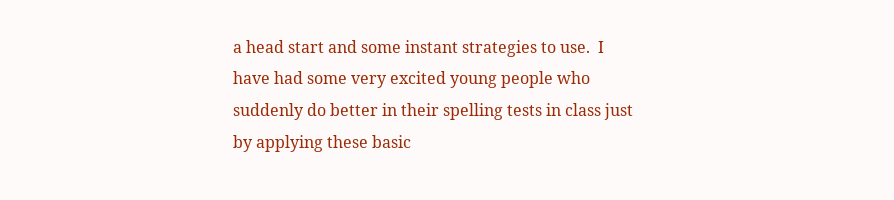a head start and some instant strategies to use.  I have had some very excited young people who suddenly do better in their spelling tests in class just by applying these basic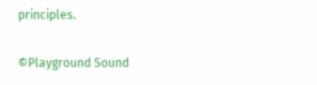principles.

©Playground Sound